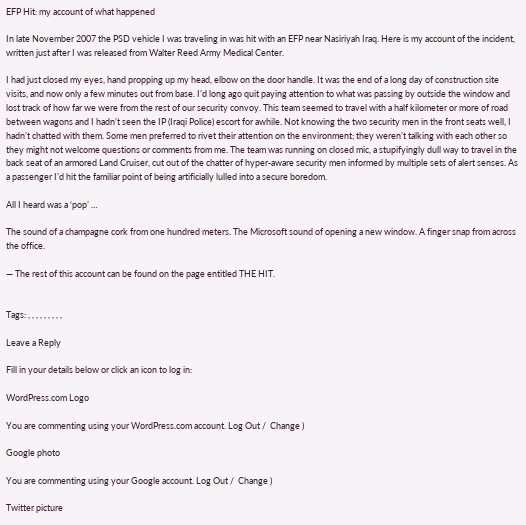EFP Hit: my account of what happened

In late November 2007 the PSD vehicle I was traveling in was hit with an EFP near Nasiriyah Iraq. Here is my account of the incident, written just after I was released from Walter Reed Army Medical Center.

I had just closed my eyes, hand propping up my head, elbow on the door handle. It was the end of a long day of construction site visits, and now only a few minutes out from base. I’d long ago quit paying attention to what was passing by outside the window and lost track of how far we were from the rest of our security convoy. This team seemed to travel with a half kilometer or more of road between wagons and I hadn’t seen the IP (Iraqi Police) escort for awhile. Not knowing the two security men in the front seats well, I hadn’t chatted with them. Some men preferred to rivet their attention on the environment; they weren’t talking with each other so they might not welcome questions or comments from me. The team was running on closed mic, a stupifyingly dull way to travel in the back seat of an armored Land Cruiser, cut out of the chatter of hyper-aware security men informed by multiple sets of alert senses. As a passenger I’d hit the familiar point of being artificially lulled into a secure boredom.

All I heard was a ‘pop’ …

The sound of a champagne cork from one hundred meters. The Microsoft sound of opening a new window. A finger snap from across the office.

— The rest of this account can be found on the page entitled THE HIT.


Tags: , , , , , , , , ,

Leave a Reply

Fill in your details below or click an icon to log in:

WordPress.com Logo

You are commenting using your WordPress.com account. Log Out /  Change )

Google photo

You are commenting using your Google account. Log Out /  Change )

Twitter picture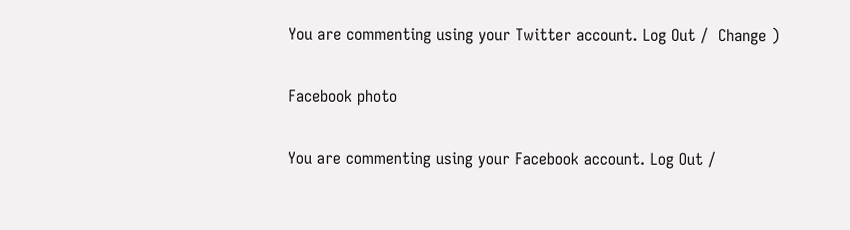You are commenting using your Twitter account. Log Out /  Change )

Facebook photo

You are commenting using your Facebook account. Log Out /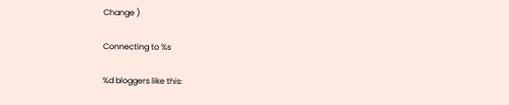Change )

Connecting to %s

%d bloggers like this: